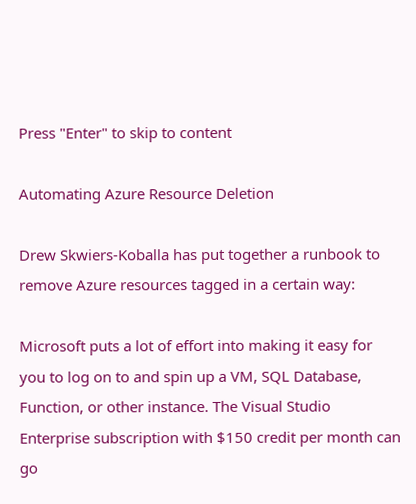Press "Enter" to skip to content

Automating Azure Resource Deletion

Drew Skwiers-Koballa has put together a runbook to remove Azure resources tagged in a certain way:

Microsoft puts a lot of effort into making it easy for you to log on to and spin up a VM, SQL Database, Function, or other instance. The Visual Studio Enterprise subscription with $150 credit per month can go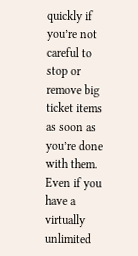quickly if you’re not careful to stop or remove big ticket items as soon as you’re done with them. Even if you have a virtually unlimited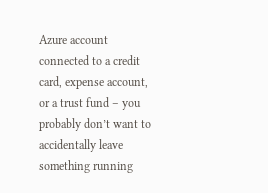Azure account connected to a credit card, expense account, or a trust fund – you probably don’t want to accidentally leave something running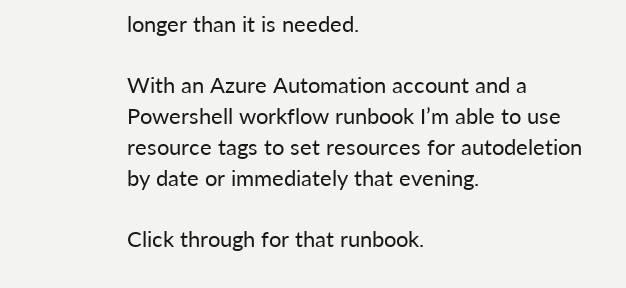longer than it is needed.

With an Azure Automation account and a Powershell workflow runbook I’m able to use resource tags to set resources for autodeletion by date or immediately that evening.

Click through for that runbook.